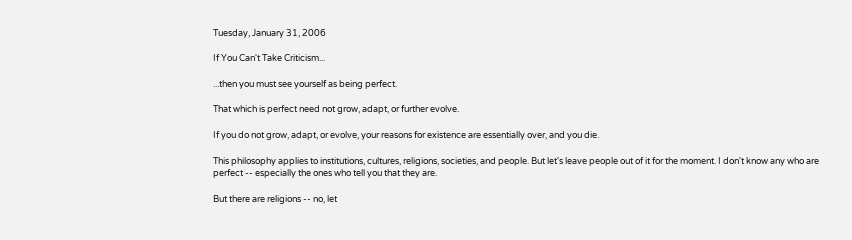Tuesday, January 31, 2006

If You Can't Take Criticism...

...then you must see yourself as being perfect.

That which is perfect need not grow, adapt, or further evolve.

If you do not grow, adapt, or evolve, your reasons for existence are essentially over, and you die.

This philosophy applies to institutions, cultures, religions, societies, and people. But let's leave people out of it for the moment. I don't know any who are perfect -- especially the ones who tell you that they are.

But there are religions -- no, let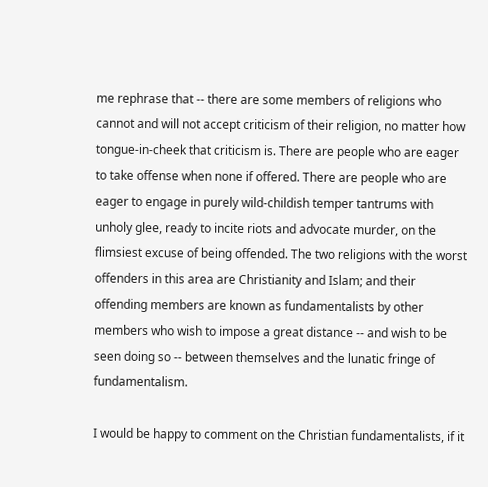me rephrase that -- there are some members of religions who cannot and will not accept criticism of their religion, no matter how tongue-in-cheek that criticism is. There are people who are eager to take offense when none if offered. There are people who are eager to engage in purely wild-childish temper tantrums with unholy glee, ready to incite riots and advocate murder, on the flimsiest excuse of being offended. The two religions with the worst offenders in this area are Christianity and Islam; and their offending members are known as fundamentalists by other members who wish to impose a great distance -- and wish to be seen doing so -- between themselves and the lunatic fringe of fundamentalism.

I would be happy to comment on the Christian fundamentalists, if it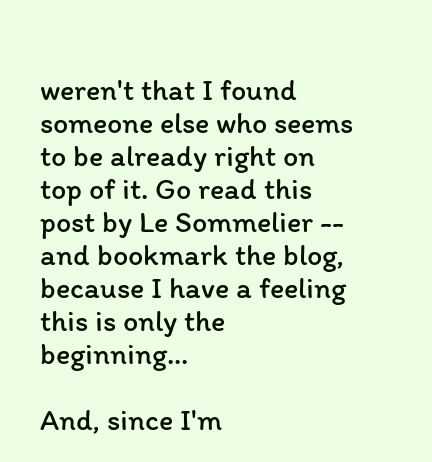weren't that I found someone else who seems to be already right on top of it. Go read this post by Le Sommelier -- and bookmark the blog, because I have a feeling this is only the beginning...

And, since I'm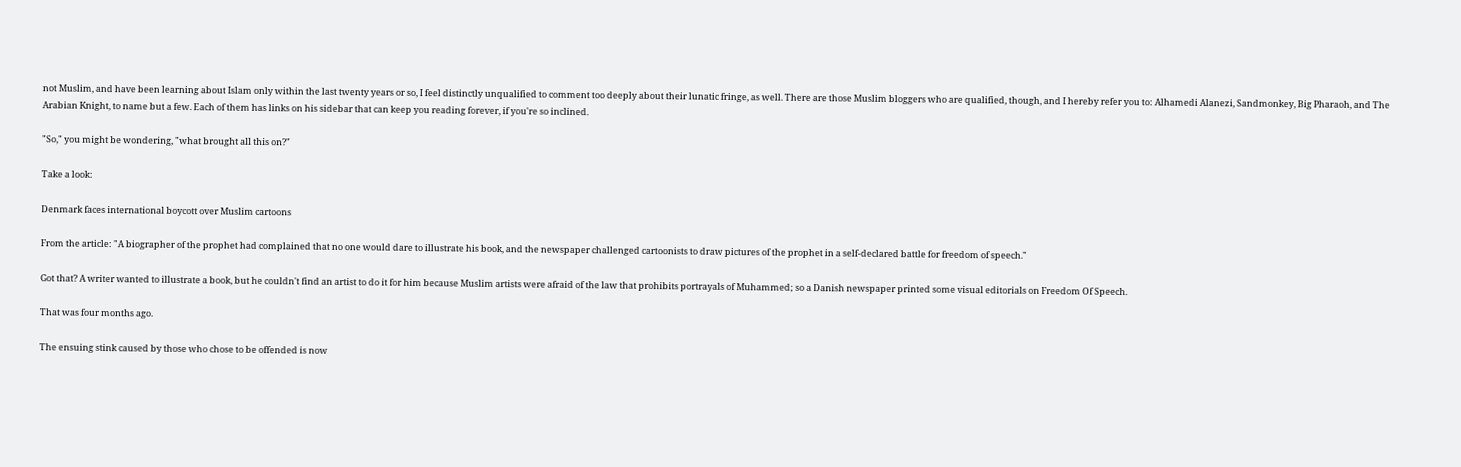not Muslim, and have been learning about Islam only within the last twenty years or so, I feel distinctly unqualified to comment too deeply about their lunatic fringe, as well. There are those Muslim bloggers who are qualified, though, and I hereby refer you to: Alhamedi Alanezi, Sandmonkey, Big Pharaoh, and The Arabian Knight, to name but a few. Each of them has links on his sidebar that can keep you reading forever, if you're so inclined.

"So," you might be wondering, "what brought all this on?"

Take a look:

Denmark faces international boycott over Muslim cartoons

From the article: "A biographer of the prophet had complained that no one would dare to illustrate his book, and the newspaper challenged cartoonists to draw pictures of the prophet in a self-declared battle for freedom of speech."

Got that? A writer wanted to illustrate a book, but he couldn't find an artist to do it for him because Muslim artists were afraid of the law that prohibits portrayals of Muhammed; so a Danish newspaper printed some visual editorials on Freedom Of Speech.

That was four months ago.

The ensuing stink caused by those who chose to be offended is now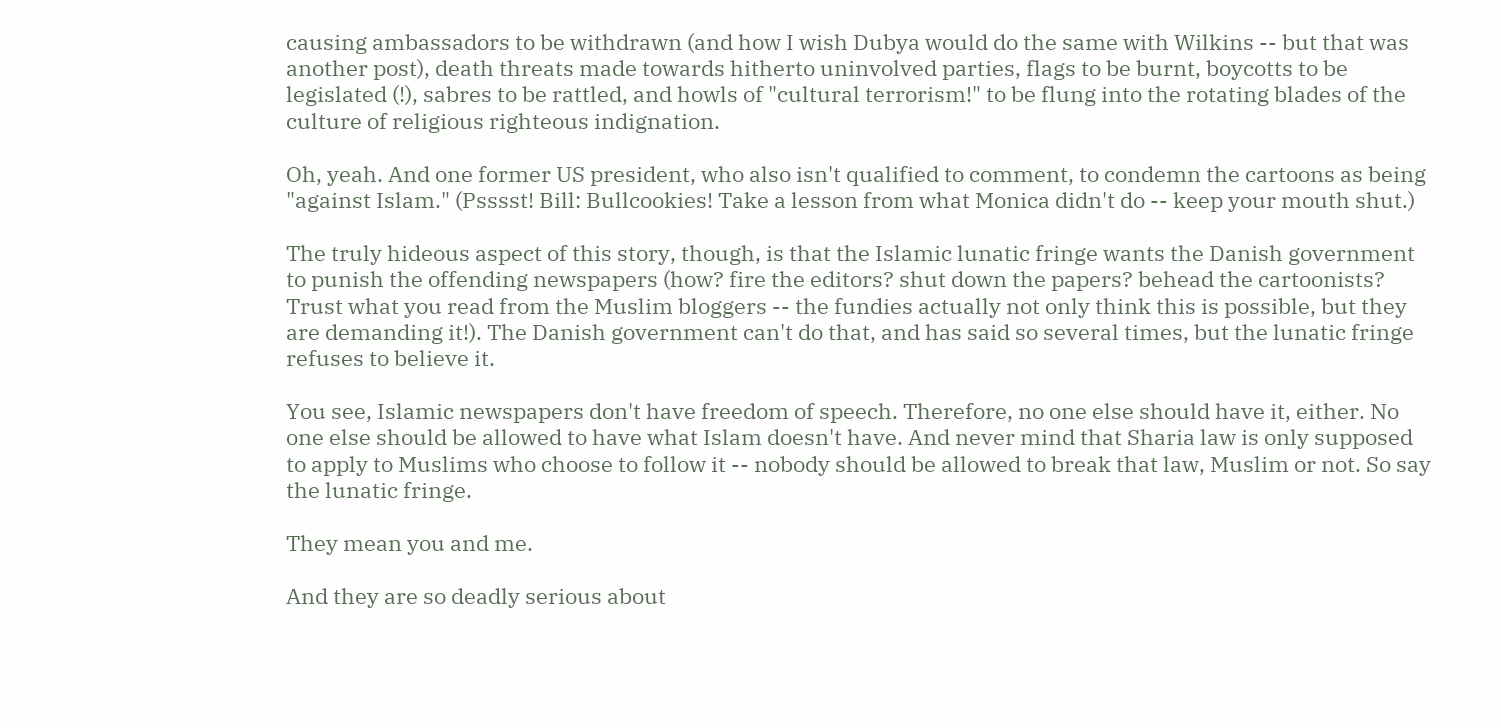causing ambassadors to be withdrawn (and how I wish Dubya would do the same with Wilkins -- but that was another post), death threats made towards hitherto uninvolved parties, flags to be burnt, boycotts to be legislated (!), sabres to be rattled, and howls of "cultural terrorism!" to be flung into the rotating blades of the culture of religious righteous indignation.

Oh, yeah. And one former US president, who also isn't qualified to comment, to condemn the cartoons as being "against Islam." (Psssst! Bill: Bullcookies! Take a lesson from what Monica didn't do -- keep your mouth shut.)

The truly hideous aspect of this story, though, is that the Islamic lunatic fringe wants the Danish government to punish the offending newspapers (how? fire the editors? shut down the papers? behead the cartoonists? Trust what you read from the Muslim bloggers -- the fundies actually not only think this is possible, but they are demanding it!). The Danish government can't do that, and has said so several times, but the lunatic fringe refuses to believe it.

You see, Islamic newspapers don't have freedom of speech. Therefore, no one else should have it, either. No one else should be allowed to have what Islam doesn't have. And never mind that Sharia law is only supposed to apply to Muslims who choose to follow it -- nobody should be allowed to break that law, Muslim or not. So say the lunatic fringe.

They mean you and me.

And they are so deadly serious about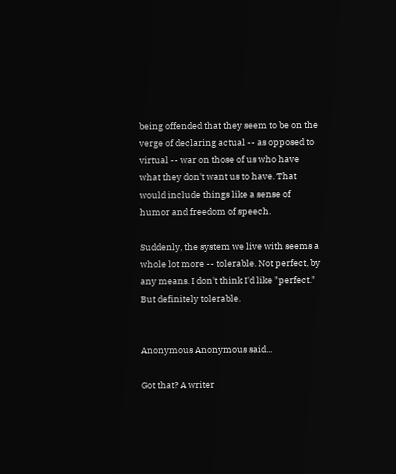being offended that they seem to be on the verge of declaring actual -- as opposed to virtual -- war on those of us who have what they don't want us to have. That would include things like a sense of humor and freedom of speech.

Suddenly, the system we live with seems a whole lot more -- tolerable. Not perfect, by any means. I don't think I'd like "perfect." But definitely tolerable.


Anonymous Anonymous said...

Got that? A writer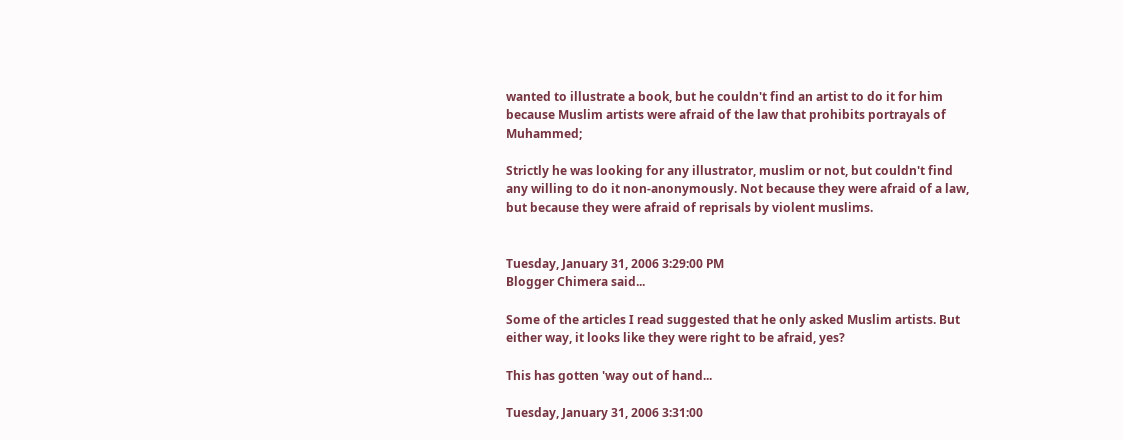wanted to illustrate a book, but he couldn't find an artist to do it for him because Muslim artists were afraid of the law that prohibits portrayals of Muhammed;

Strictly he was looking for any illustrator, muslim or not, but couldn't find any willing to do it non-anonymously. Not because they were afraid of a law, but because they were afraid of reprisals by violent muslims.


Tuesday, January 31, 2006 3:29:00 PM
Blogger Chimera said...

Some of the articles I read suggested that he only asked Muslim artists. But either way, it looks like they were right to be afraid, yes?

This has gotten 'way out of hand...

Tuesday, January 31, 2006 3:31:00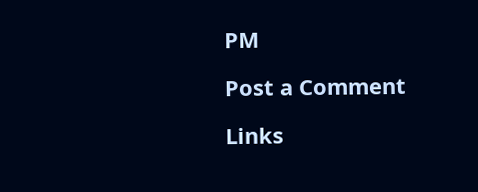PM

Post a Comment

Links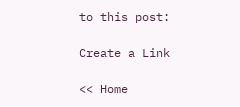to this post:

Create a Link

<< Home